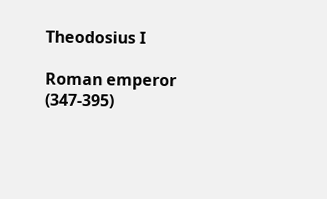Theodosius I

Roman emperor (347-395)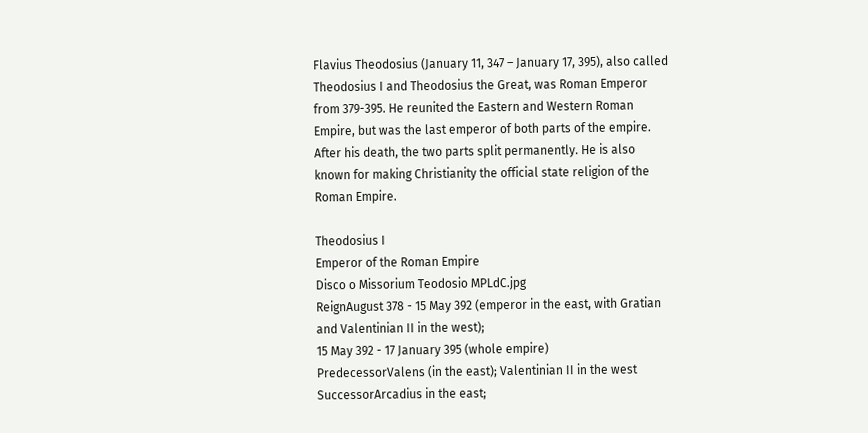Flavius Theodosius (January 11, 347 – January 17, 395), also called Theodosius I and Theodosius the Great, was Roman Emperor from 379-395. He reunited the Eastern and Western Roman Empire, but was the last emperor of both parts of the empire. After his death, the two parts split permanently. He is also known for making Christianity the official state religion of the Roman Empire.

Theodosius I
Emperor of the Roman Empire
Disco o Missorium Teodosio MPLdC.jpg
ReignAugust 378 - 15 May 392 (emperor in the east, with Gratian and Valentinian II in the west);
15 May 392 - 17 January 395 (whole empire)
PredecessorValens (in the east); Valentinian II in the west
SuccessorArcadius in the east;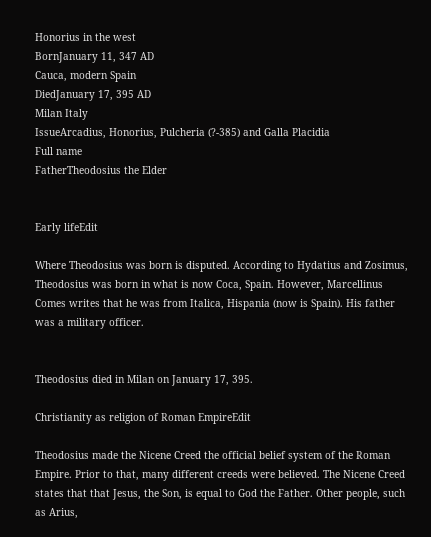Honorius in the west
BornJanuary 11, 347 AD
Cauca, modern Spain
DiedJanuary 17, 395 AD
Milan Italy
IssueArcadius, Honorius, Pulcheria (?-385) and Galla Placidia
Full name
FatherTheodosius the Elder


Early lifeEdit

Where Theodosius was born is disputed. According to Hydatius and Zosimus, Theodosius was born in what is now Coca, Spain. However, Marcellinus Comes writes that he was from Italica, Hispania (now is Spain). His father was a military officer.


Theodosius died in Milan on January 17, 395.

Christianity as religion of Roman EmpireEdit

Theodosius made the Nicene Creed the official belief system of the Roman Empire. Prior to that, many different creeds were believed. The Nicene Creed states that that Jesus, the Son, is equal to God the Father. Other people, such as Arius,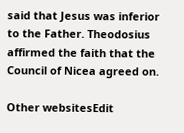said that Jesus was inferior to the Father. Theodosius affirmed the faith that the Council of Nicea agreed on.

Other websitesEdit